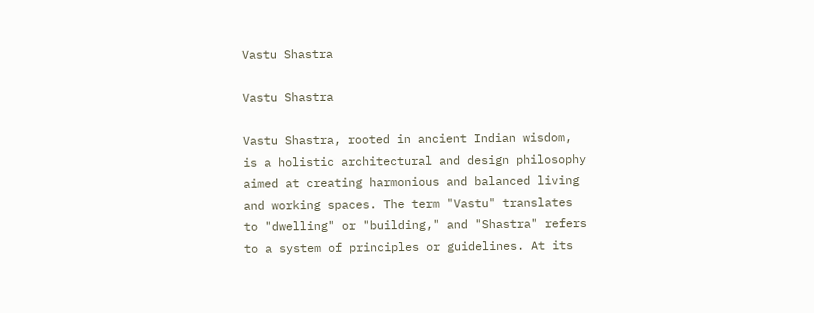Vastu Shastra

Vastu Shastra

Vastu Shastra, rooted in ancient Indian wisdom, is a holistic architectural and design philosophy aimed at creating harmonious and balanced living and working spaces. The term "Vastu" translates to "dwelling" or "building," and "Shastra" refers to a system of principles or guidelines. At its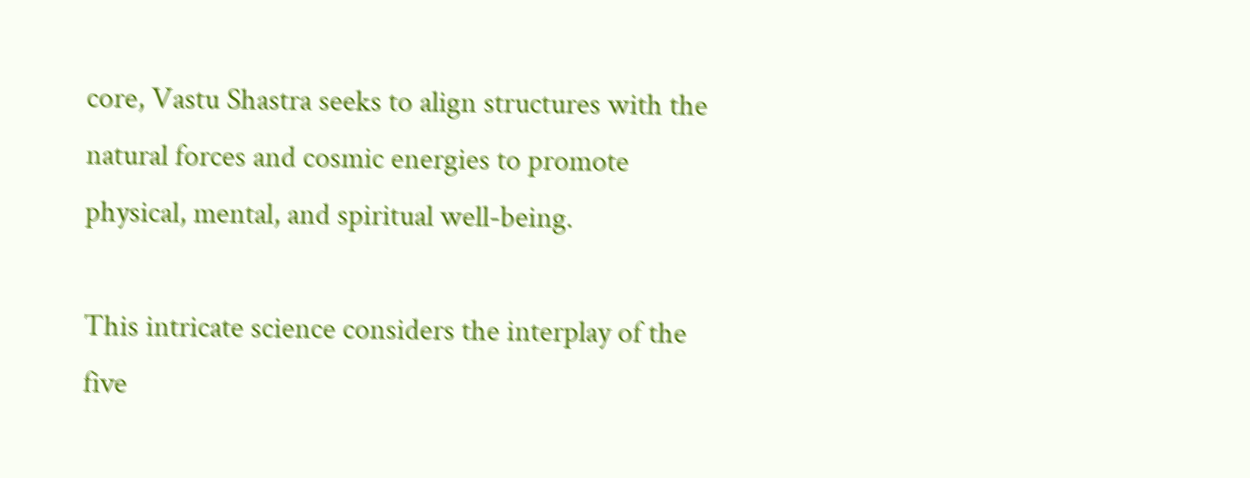core, Vastu Shastra seeks to align structures with the natural forces and cosmic energies to promote physical, mental, and spiritual well-being.

This intricate science considers the interplay of the five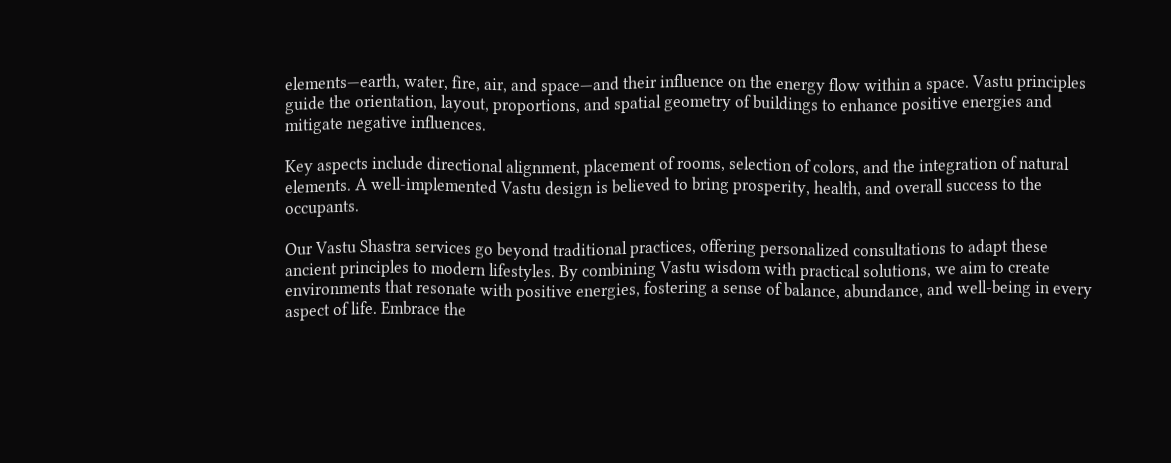elements—earth, water, fire, air, and space—and their influence on the energy flow within a space. Vastu principles guide the orientation, layout, proportions, and spatial geometry of buildings to enhance positive energies and mitigate negative influences.

Key aspects include directional alignment, placement of rooms, selection of colors, and the integration of natural elements. A well-implemented Vastu design is believed to bring prosperity, health, and overall success to the occupants.

Our Vastu Shastra services go beyond traditional practices, offering personalized consultations to adapt these ancient principles to modern lifestyles. By combining Vastu wisdom with practical solutions, we aim to create environments that resonate with positive energies, fostering a sense of balance, abundance, and well-being in every aspect of life. Embrace the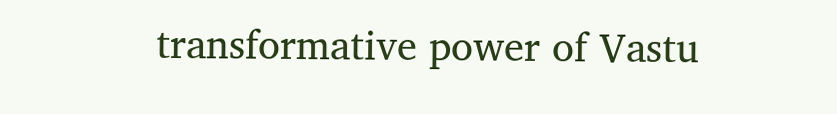transformative power of Vastu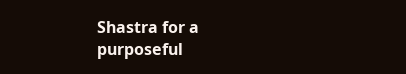Shastra for a purposeful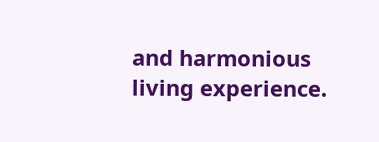and harmonious living experience.